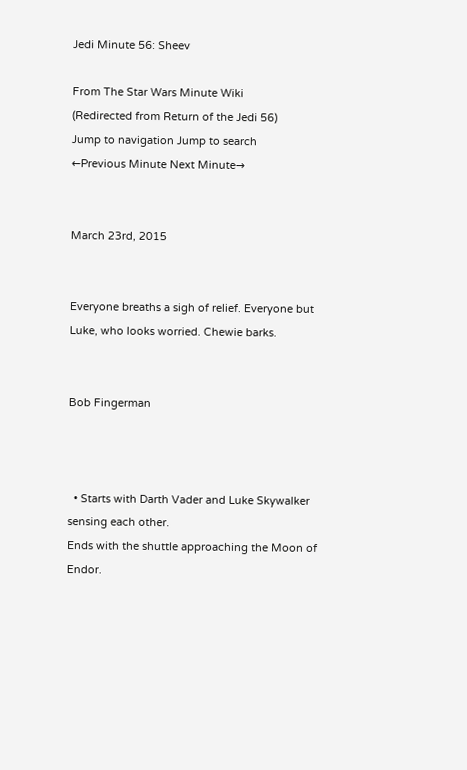Jedi Minute 56: Sheev

From The Star Wars Minute Wiki
(Redirected from Return of the Jedi 56)
Jump to navigation Jump to search
←Previous Minute Next Minute→


March 23rd, 2015


Everyone breaths a sigh of relief. Everyone but Luke, who looks worried. Chewie barks.


Bob Fingerman



  • Starts with Darth Vader and Luke Skywalker sensing each other.
Ends with the shuttle approaching the Moon of Endor.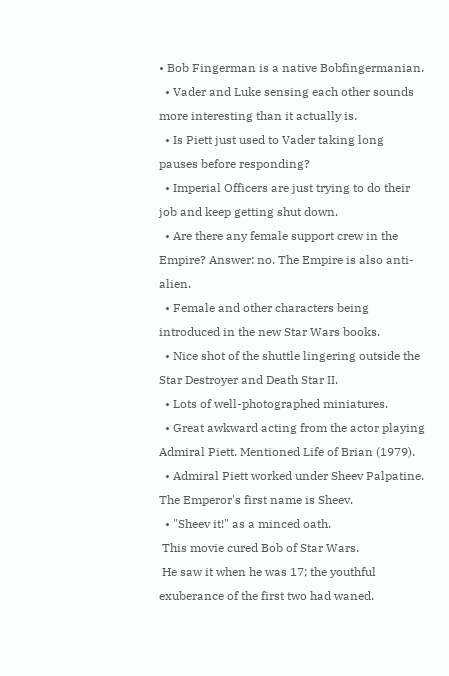• Bob Fingerman is a native Bobfingermanian.
  • Vader and Luke sensing each other sounds more interesting than it actually is.
  • Is Piett just used to Vader taking long pauses before responding?
  • Imperial Officers are just trying to do their job and keep getting shut down.
  • Are there any female support crew in the Empire? Answer: no. The Empire is also anti-alien.
  • Female and other characters being introduced in the new Star Wars books.
  • Nice shot of the shuttle lingering outside the Star Destroyer and Death Star II.
  • Lots of well-photographed miniatures.
  • Great awkward acting from the actor playing Admiral Piett. Mentioned Life of Brian (1979).
  • Admiral Piett worked under Sheev Palpatine. The Emperor's first name is Sheev.
  • "Sheev it!" as a minced oath.
 This movie cured Bob of Star Wars.
 He saw it when he was 17; the youthful exuberance of the first two had waned.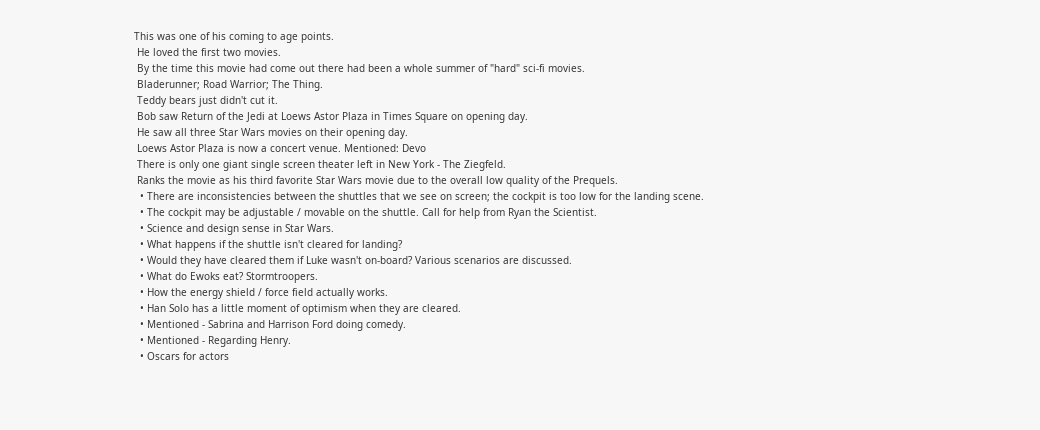This was one of his coming to age points.
 He loved the first two movies.
 By the time this movie had come out there had been a whole summer of "hard" sci-fi movies.
 Bladerunner; Road Warrior; The Thing.
 Teddy bears just didn't cut it.
 Bob saw Return of the Jedi at Loews Astor Plaza in Times Square on opening day.
 He saw all three Star Wars movies on their opening day.
 Loews Astor Plaza is now a concert venue. Mentioned: Devo
 There is only one giant single screen theater left in New York - The Ziegfeld.
 Ranks the movie as his third favorite Star Wars movie due to the overall low quality of the Prequels.
  • There are inconsistencies between the shuttles that we see on screen; the cockpit is too low for the landing scene.
  • The cockpit may be adjustable / movable on the shuttle. Call for help from Ryan the Scientist.
  • Science and design sense in Star Wars.
  • What happens if the shuttle isn't cleared for landing?
  • Would they have cleared them if Luke wasn't on-board? Various scenarios are discussed.
  • What do Ewoks eat? Stormtroopers.
  • How the energy shield / force field actually works.
  • Han Solo has a little moment of optimism when they are cleared.
  • Mentioned - Sabrina and Harrison Ford doing comedy.
  • Mentioned - Regarding Henry.
  • Oscars for actors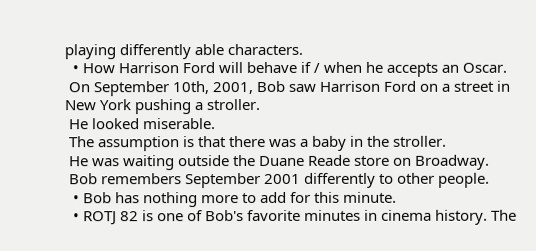playing differently able characters.
  • How Harrison Ford will behave if / when he accepts an Oscar.
 On September 10th, 2001, Bob saw Harrison Ford on a street in New York pushing a stroller.
 He looked miserable.
 The assumption is that there was a baby in the stroller.
 He was waiting outside the Duane Reade store on Broadway.
 Bob remembers September 2001 differently to other people.
  • Bob has nothing more to add for this minute.
  • ROTJ 82 is one of Bob's favorite minutes in cinema history. The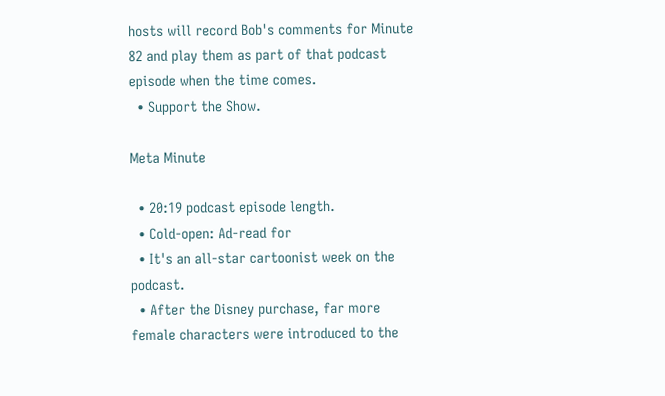hosts will record Bob's comments for Minute 82 and play them as part of that podcast episode when the time comes.
  • Support the Show.

Meta Minute

  • 20:19 podcast episode length.
  • Cold-open: Ad-read for
  • It's an all-star cartoonist week on the podcast.
  • After the Disney purchase, far more female characters were introduced to the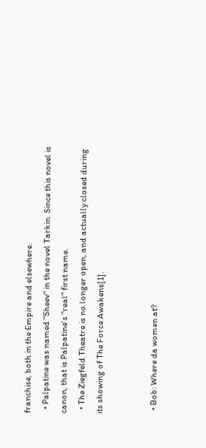franchise, both in the Empire and elsewhere.
  • Palpatine was named "Sheev" in the novel Tarkin. Since this novel is canon, that is Palpatine's "real" first name.
  • The Ziegfeld Theatre is no longer open, and actually closed during its showing of The Force Awakens[1].


  • Bob: Where da women at?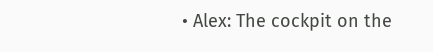• Alex: The cockpit on the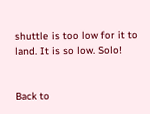shuttle is too low for it to land. It is so low. Solo!


Back to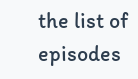the list of episodes